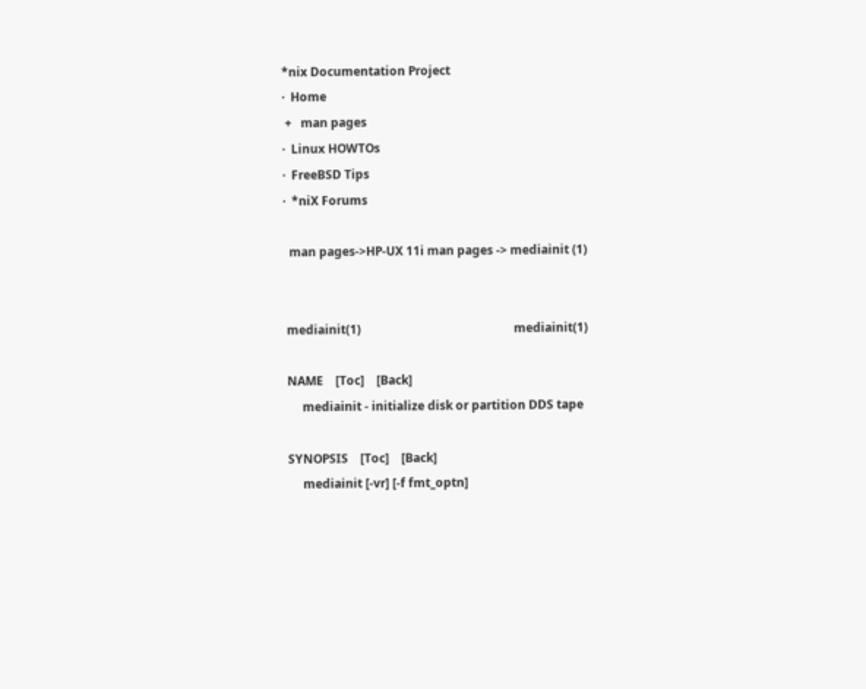*nix Documentation Project
·  Home
 +   man pages
·  Linux HOWTOs
·  FreeBSD Tips
·  *niX Forums

  man pages->HP-UX 11i man pages -> mediainit (1)


 mediainit(1)                                                   mediainit(1)

 NAME    [Toc]    [Back]
      mediainit - initialize disk or partition DDS tape

 SYNOPSIS    [Toc]    [Back]
      mediainit [-vr] [-f fmt_optn]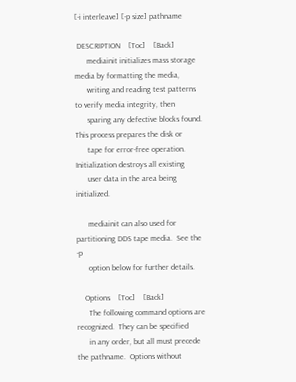[-i interleave] [-p size] pathname

 DESCRIPTION    [Toc]    [Back]
      mediainit initializes mass storage media by formatting the media,
      writing and reading test patterns to verify media integrity, then
      sparing any defective blocks found.  This process prepares the disk or
      tape for error-free operation.  Initialization destroys all existing
      user data in the area being initialized.

      mediainit can also used for partitioning DDS tape media.  See the -p
      option below for further details.

    Options    [Toc]    [Back]
      The following command options are recognized.  They can be specified
      in any order, but all must precede the pathname.  Options without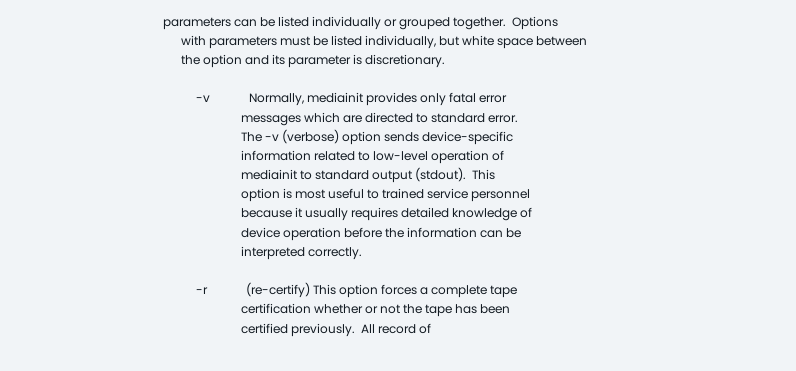parameters can be listed individually or grouped together.  Options
      with parameters must be listed individually, but white space between
      the option and its parameter is discretionary.

           -v             Normally, mediainit provides only fatal error
                          messages which are directed to standard error.
                          The -v (verbose) option sends device-specific
                          information related to low-level operation of
                          mediainit to standard output (stdout).  This
                          option is most useful to trained service personnel
                          because it usually requires detailed knowledge of
                          device operation before the information can be
                          interpreted correctly.

           -r             (re-certify) This option forces a complete tape
                          certification whether or not the tape has been
                          certified previously.  All record of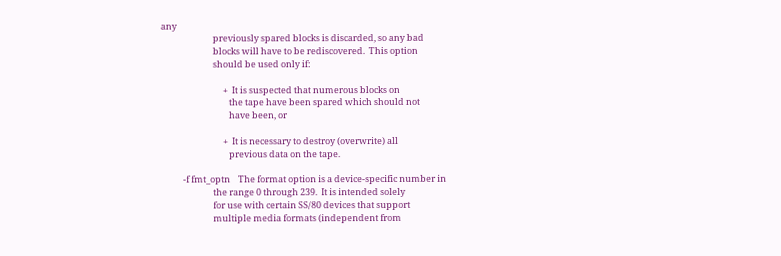any
                          previously spared blocks is discarded, so any bad
                          blocks will have to be rediscovered.  This option
                          should be used only if:

                               +  It is suspected that numerous blocks on
                                  the tape have been spared which should not
                                  have been, or

                               +  It is necessary to destroy (overwrite) all
                                  previous data on the tape.

           -f fmt_optn    The format option is a device-specific number in
                          the range 0 through 239.  It is intended solely
                          for use with certain SS/80 devices that support
                          multiple media formats (independent from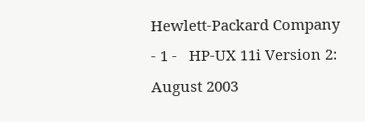Hewlett-Packard Company            - 1 -   HP-UX 11i Version 2: August 2003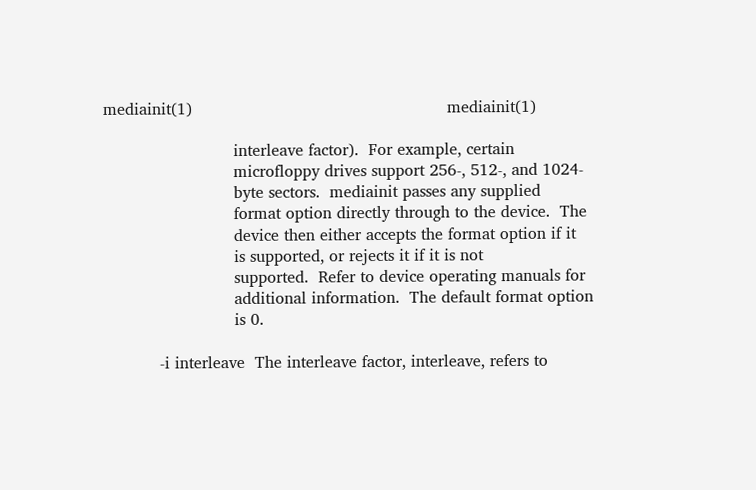mediainit(1)                                                   mediainit(1)

                          interleave factor).  For example, certain
                          microfloppy drives support 256-, 512-, and 1024-
                          byte sectors.  mediainit passes any supplied
                          format option directly through to the device.  The
                          device then either accepts the format option if it
                          is supported, or rejects it if it is not
                          supported.  Refer to device operating manuals for
                          additional information.  The default format option
                          is 0.

           -i interleave  The interleave factor, interleave, refers to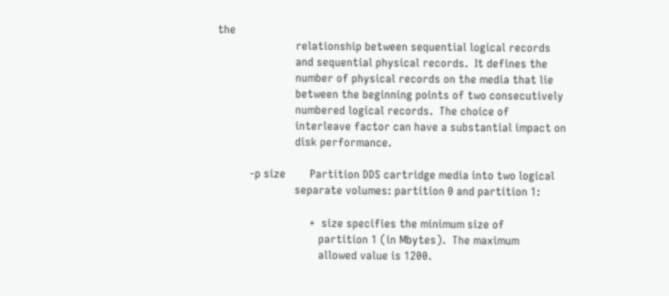the
                          relationship between sequential logical records
                          and sequential physical records.  It defines the
                          number of physical records on the media that lie
                          between the beginning points of two consecutively
                          numbered logical records.  The choice of
                          interleave factor can have a substantial impact on
                          disk performance.

           -p size        Partition DDS cartridge media into two logical
                          separate volumes: partition 0 and partition 1:

                               +  size specifies the minimum size of
                                  partition 1 (in Mbytes).  The maximum
                                  allowed value is 1200.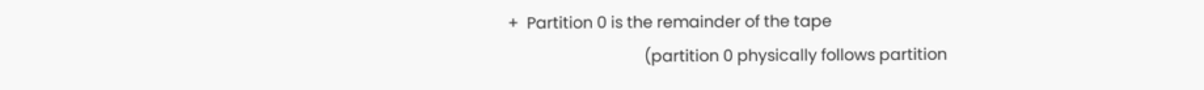+  Partition 0 is the remainder of the tape
                                  (partition 0 physically follows partition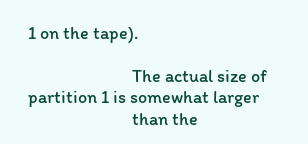1 on the tape).

                          The actual size of partition 1 is somewhat larger
                          than the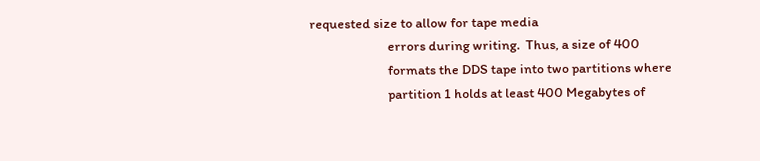requested size to allow for tape media
                          errors during writing.  Thus, a size of 400
                          formats the DDS tape into two partitions where
                          partition 1 holds at least 400 Megabytes of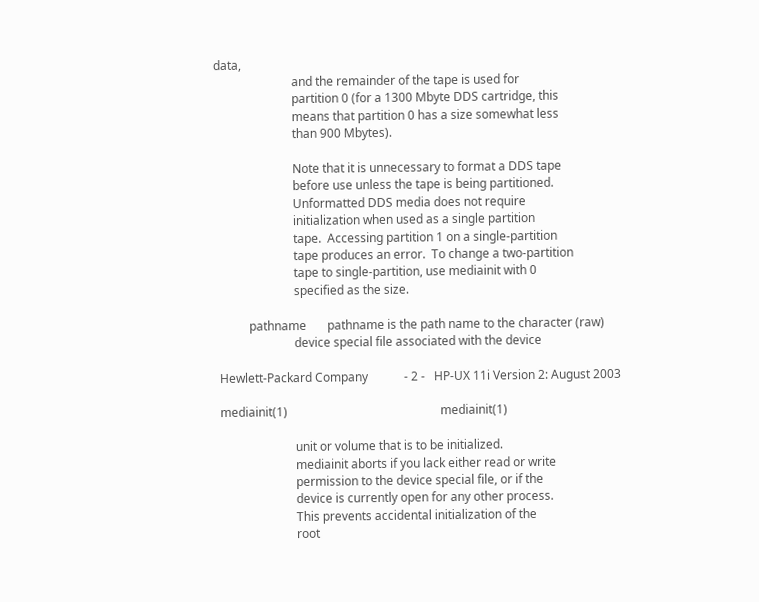data,
                          and the remainder of the tape is used for
                          partition 0 (for a 1300 Mbyte DDS cartridge, this
                          means that partition 0 has a size somewhat less
                          than 900 Mbytes).

                          Note that it is unnecessary to format a DDS tape
                          before use unless the tape is being partitioned.
                          Unformatted DDS media does not require
                          initialization when used as a single partition
                          tape.  Accessing partition 1 on a single-partition
                          tape produces an error.  To change a two-partition
                          tape to single-partition, use mediainit with 0
                          specified as the size.

           pathname       pathname is the path name to the character (raw)
                          device special file associated with the device

 Hewlett-Packard Company            - 2 -   HP-UX 11i Version 2: August 2003

 mediainit(1)                                                   mediainit(1)

                          unit or volume that is to be initialized.
                          mediainit aborts if you lack either read or write
                          permission to the device special file, or if the
                          device is currently open for any other process.
                          This prevents accidental initialization of the
                          root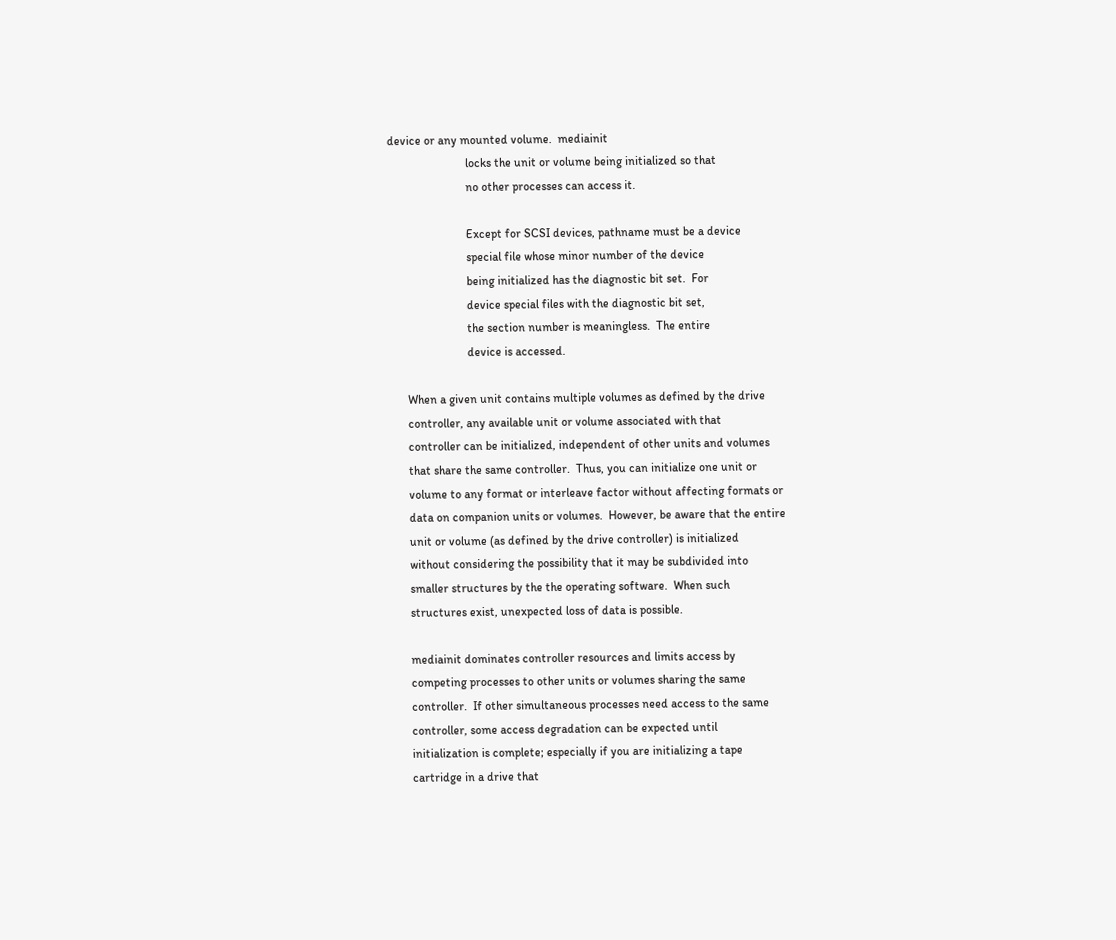device or any mounted volume.  mediainit
                          locks the unit or volume being initialized so that
                          no other processes can access it.

                          Except for SCSI devices, pathname must be a device
                          special file whose minor number of the device
                          being initialized has the diagnostic bit set.  For
                          device special files with the diagnostic bit set,
                          the section number is meaningless.  The entire
                          device is accessed.

      When a given unit contains multiple volumes as defined by the drive
      controller, any available unit or volume associated with that
      controller can be initialized, independent of other units and volumes
      that share the same controller.  Thus, you can initialize one unit or
      volume to any format or interleave factor without affecting formats or
      data on companion units or volumes.  However, be aware that the entire
      unit or volume (as defined by the drive controller) is initialized
      without considering the possibility that it may be subdivided into
      smaller structures by the the operating software.  When such
      structures exist, unexpected loss of data is possible.

      mediainit dominates controller resources and limits access by
      competing processes to other units or volumes sharing the same
      controller.  If other simultaneous processes need access to the same
      controller, some access degradation can be expected until
      initialization is complete; especially if you are initializing a tape
      cartridge in a drive that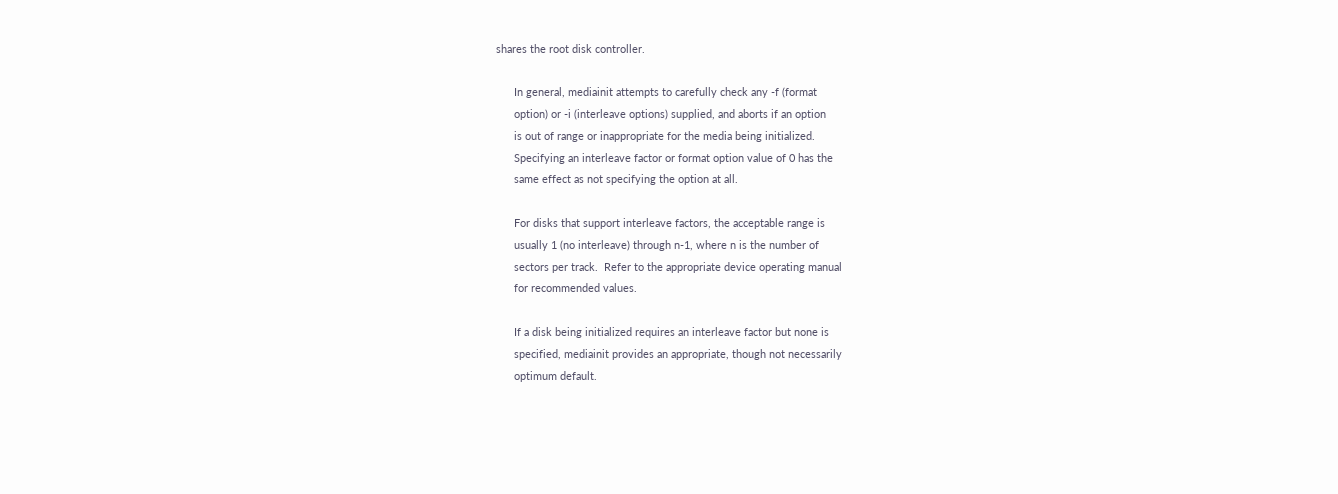shares the root disk controller.

      In general, mediainit attempts to carefully check any -f (format
      option) or -i (interleave options) supplied, and aborts if an option
      is out of range or inappropriate for the media being initialized.
      Specifying an interleave factor or format option value of 0 has the
      same effect as not specifying the option at all.

      For disks that support interleave factors, the acceptable range is
      usually 1 (no interleave) through n-1, where n is the number of
      sectors per track.  Refer to the appropriate device operating manual
      for recommended values.

      If a disk being initialized requires an interleave factor but none is
      specified, mediainit provides an appropriate, though not necessarily
      optimum default.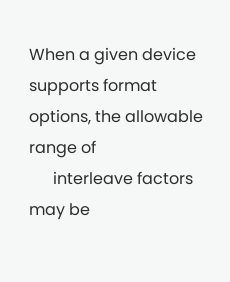When a given device supports format options, the allowable range of
      interleave factors may be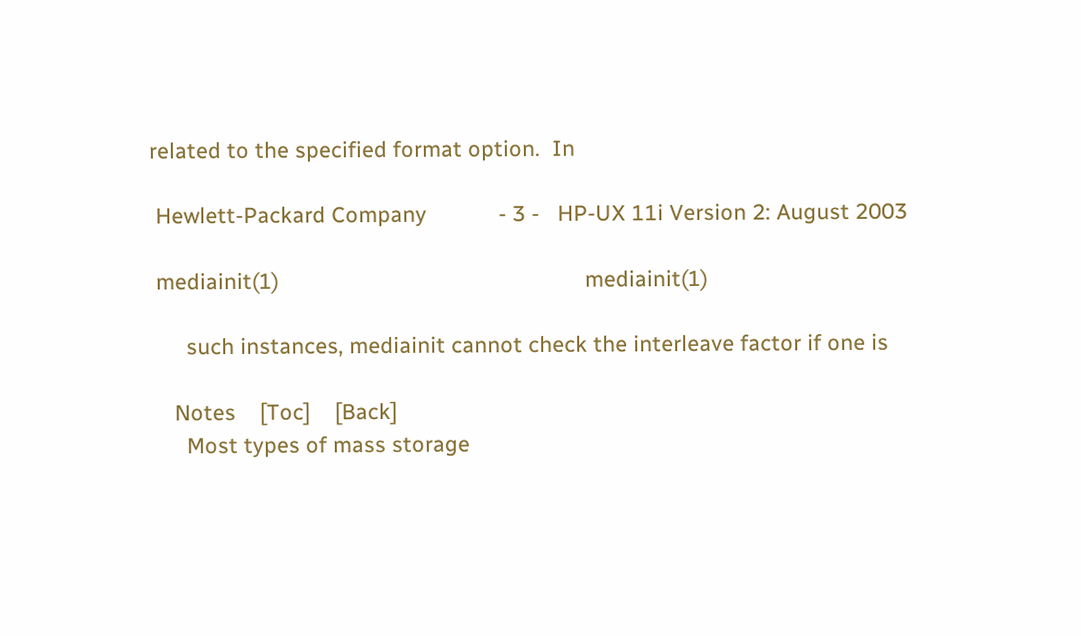related to the specified format option.  In

 Hewlett-Packard Company            - 3 -   HP-UX 11i Version 2: August 2003

 mediainit(1)                                                   mediainit(1)

      such instances, mediainit cannot check the interleave factor if one is

    Notes    [Toc]    [Back]
      Most types of mass storage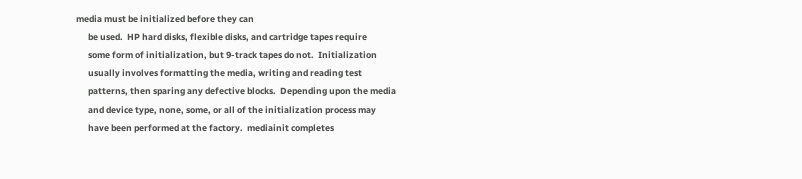media must be initialized before they can
      be used.  HP hard disks, flexible disks, and cartridge tapes require
      some form of initialization, but 9-track tapes do not.  Initialization
      usually involves formatting the media, writing and reading test
      patterns, then sparing any defective blocks.  Depending upon the media
      and device type, none, some, or all of the initialization process may
      have been performed at the factory.  mediainit completes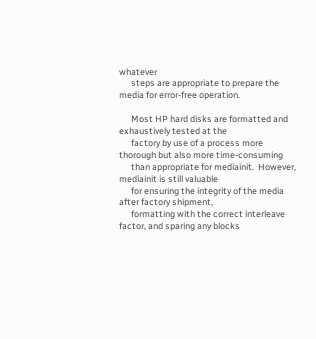whatever
      steps are appropriate to prepare the media for error-free operation.

      Most HP hard disks are formatted and exhaustively tested at the
      factory by use of a process more thorough but also more time-consuming
      than appropriate for mediainit.  However, mediainit is still valuable
      for ensuring the integrity of the media after factory shipment,
      formatting with the correct interleave factor, and sparing any blocks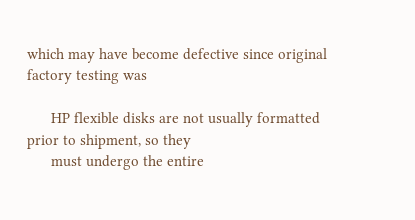which may have become defective since original factory testing was

      HP flexible disks are not usually formatted prior to shipment, so they
      must undergo the entire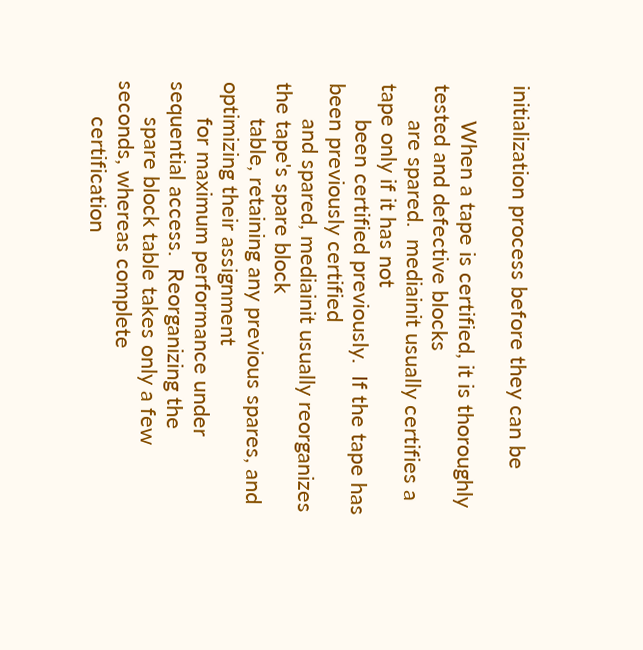initialization process before they can be

      When a tape is certified, it is thoroughly tested and defective blocks
      are spared.  mediainit usually certifies a tape only if it has not
      been certified previously.  If the tape has been previously certified
      and spared, mediainit usually reorganizes the tape's spare block
      table, retaining any previous spares, and optimizing their assignment
      for maximum performance under sequential access.  Reorganizing the
      spare block table takes only a few seconds, whereas complete
      certification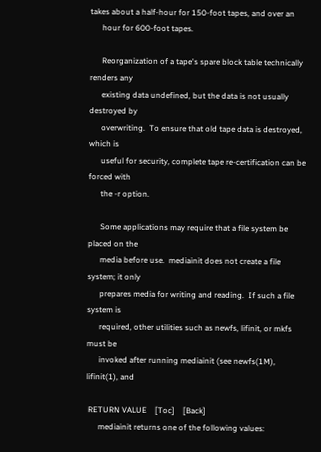takes about a half-hour for 150-foot tapes, and over an
      hour for 600-foot tapes.

      Reorganization of a tape's spare block table technically renders any
      existing data undefined, but the data is not usually destroyed by
      overwriting.  To ensure that old tape data is destroyed, which is
      useful for security, complete tape re-certification can be forced with
      the -r option.

      Some applications may require that a file system be placed on the
      media before use.  mediainit does not create a file system; it only
      prepares media for writing and reading.  If such a file system is
      required, other utilities such as newfs, lifinit, or mkfs must be
      invoked after running mediainit (see newfs(1M), lifinit(1), and

 RETURN VALUE    [Toc]    [Back]
      mediainit returns one of the following values: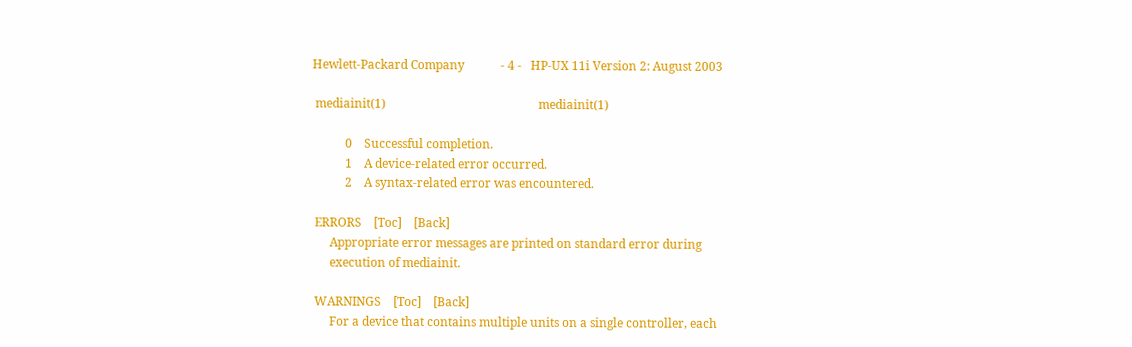Hewlett-Packard Company            - 4 -   HP-UX 11i Version 2: August 2003

 mediainit(1)                                                   mediainit(1)

           0    Successful completion.
           1    A device-related error occurred.
           2    A syntax-related error was encountered.

 ERRORS    [Toc]    [Back]
      Appropriate error messages are printed on standard error during
      execution of mediainit.

 WARNINGS    [Toc]    [Back]
      For a device that contains multiple units on a single controller, each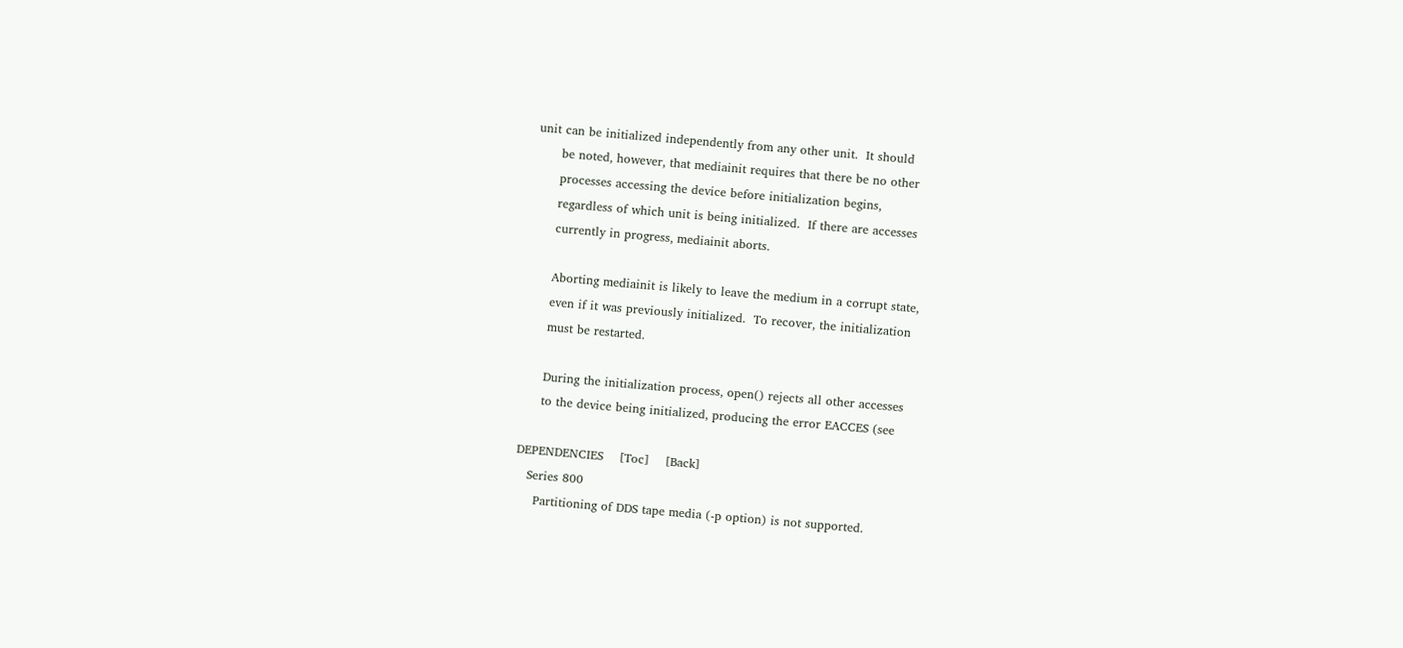unit can be initialized independently from any other unit.  It should
      be noted, however, that mediainit requires that there be no other
      processes accessing the device before initialization begins,
      regardless of which unit is being initialized.  If there are accesses
      currently in progress, mediainit aborts.

      Aborting mediainit is likely to leave the medium in a corrupt state,
      even if it was previously initialized.  To recover, the initialization
      must be restarted.

      During the initialization process, open() rejects all other accesses
      to the device being initialized, producing the error EACCES (see

 DEPENDENCIES    [Toc]    [Back]
    Series 800
      Partitioning of DDS tape media (-p option) is not supported.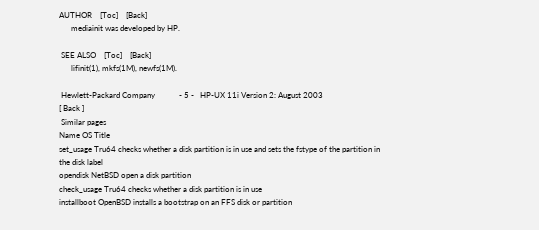AUTHOR    [Toc]    [Back]
      mediainit was developed by HP.

 SEE ALSO    [Toc]    [Back]
      lifinit(1), mkfs(1M), newfs(1M).

 Hewlett-Packard Company            - 5 -   HP-UX 11i Version 2: August 2003
[ Back ]
 Similar pages
Name OS Title
set_usage Tru64 checks whether a disk partition is in use and sets the fstype of the partition in the disk label
opendisk NetBSD open a disk partition
check_usage Tru64 checks whether a disk partition is in use
installboot OpenBSD installs a bootstrap on an FFS disk or partition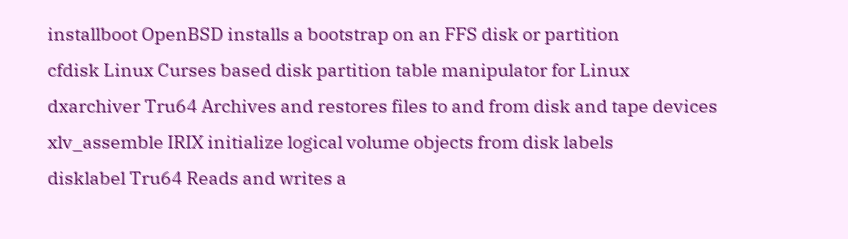installboot OpenBSD installs a bootstrap on an FFS disk or partition
cfdisk Linux Curses based disk partition table manipulator for Linux
dxarchiver Tru64 Archives and restores files to and from disk and tape devices
xlv_assemble IRIX initialize logical volume objects from disk labels
disklabel Tru64 Reads and writes a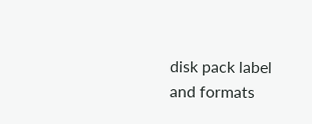disk pack label and formats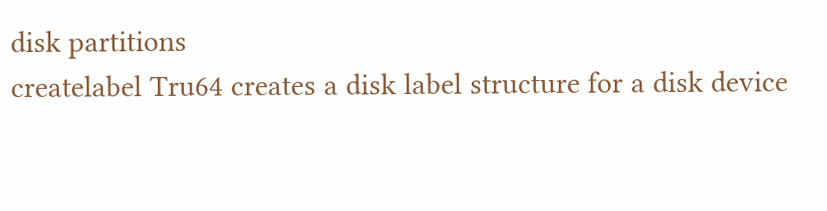disk partitions
createlabel Tru64 creates a disk label structure for a disk device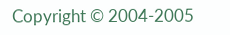Copyright © 2004-2005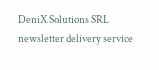DeniX Solutions SRL
newsletter delivery service